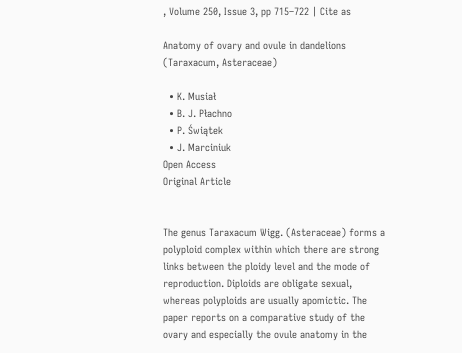, Volume 250, Issue 3, pp 715–722 | Cite as

Anatomy of ovary and ovule in dandelions (Taraxacum, Asteraceae)

  • K. Musiał
  • B. J. Płachno
  • P. Świątek
  • J. Marciniuk
Open Access
Original Article


The genus Taraxacum Wigg. (Asteraceae) forms a polyploid complex within which there are strong links between the ploidy level and the mode of reproduction. Diploids are obligate sexual, whereas polyploids are usually apomictic. The paper reports on a comparative study of the ovary and especially the ovule anatomy in the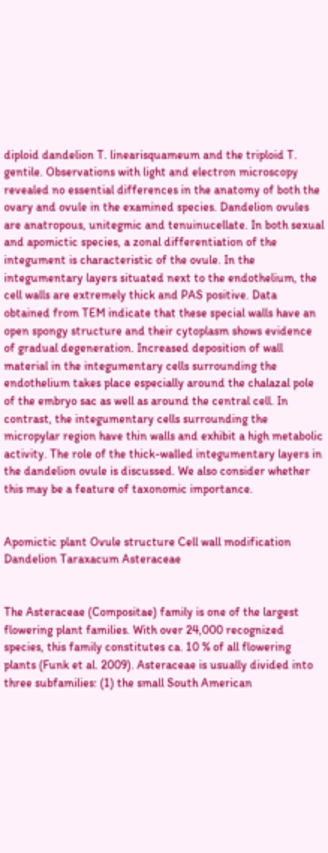diploid dandelion T. linearisquameum and the triploid T. gentile. Observations with light and electron microscopy revealed no essential differences in the anatomy of both the ovary and ovule in the examined species. Dandelion ovules are anatropous, unitegmic and tenuinucellate. In both sexual and apomictic species, a zonal differentiation of the integument is characteristic of the ovule. In the integumentary layers situated next to the endothelium, the cell walls are extremely thick and PAS positive. Data obtained from TEM indicate that these special walls have an open spongy structure and their cytoplasm shows evidence of gradual degeneration. Increased deposition of wall material in the integumentary cells surrounding the endothelium takes place especially around the chalazal pole of the embryo sac as well as around the central cell. In contrast, the integumentary cells surrounding the micropylar region have thin walls and exhibit a high metabolic activity. The role of the thick-walled integumentary layers in the dandelion ovule is discussed. We also consider whether this may be a feature of taxonomic importance.


Apomictic plant Ovule structure Cell wall modification Dandelion Taraxacum Asteraceae


The Asteraceae (Compositae) family is one of the largest flowering plant families. With over 24,000 recognized species, this family constitutes ca. 10 % of all flowering plants (Funk et al. 2009). Asteraceae is usually divided into three subfamilies: (1) the small South American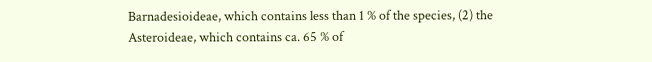Barnadesioideae, which contains less than 1 % of the species, (2) the Asteroideae, which contains ca. 65 % of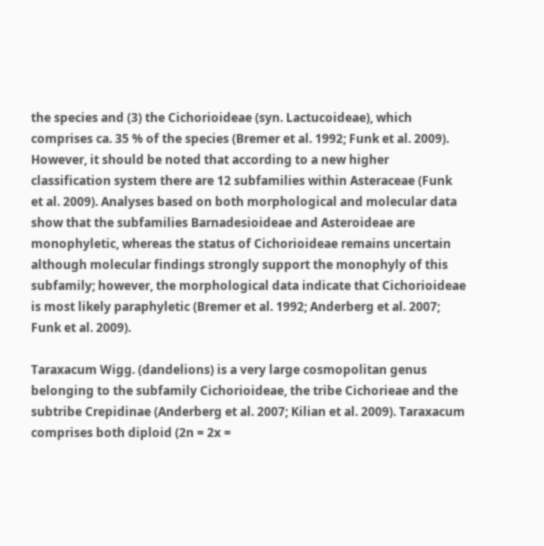the species and (3) the Cichorioideae (syn. Lactucoideae), which comprises ca. 35 % of the species (Bremer et al. 1992; Funk et al. 2009). However, it should be noted that according to a new higher classification system there are 12 subfamilies within Asteraceae (Funk et al. 2009). Analyses based on both morphological and molecular data show that the subfamilies Barnadesioideae and Asteroideae are monophyletic, whereas the status of Cichorioideae remains uncertain although molecular findings strongly support the monophyly of this subfamily; however, the morphological data indicate that Cichorioideae is most likely paraphyletic (Bremer et al. 1992; Anderberg et al. 2007; Funk et al. 2009).

Taraxacum Wigg. (dandelions) is a very large cosmopolitan genus belonging to the subfamily Cichorioideae, the tribe Cichorieae and the subtribe Crepidinae (Anderberg et al. 2007; Kilian et al. 2009). Taraxacum comprises both diploid (2n = 2x =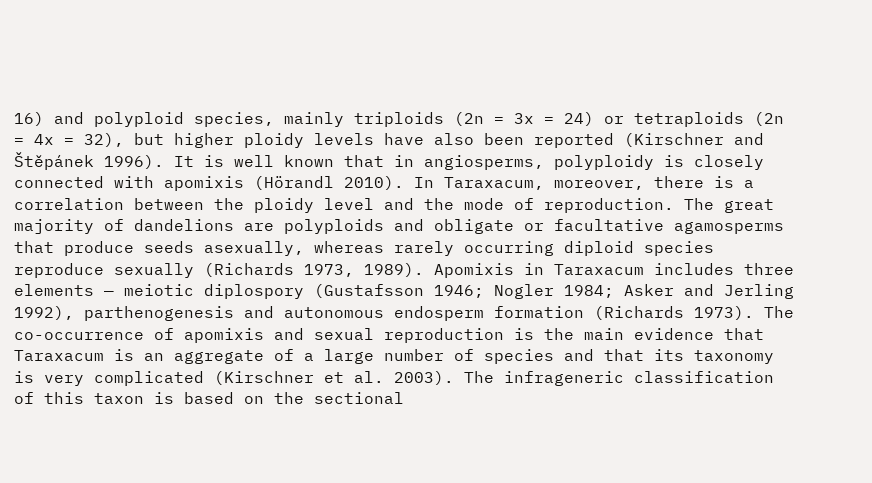16) and polyploid species, mainly triploids (2n = 3x = 24) or tetraploids (2n = 4x = 32), but higher ploidy levels have also been reported (Kirschner and Štěpánek 1996). It is well known that in angiosperms, polyploidy is closely connected with apomixis (Hörandl 2010). In Taraxacum, moreover, there is a correlation between the ploidy level and the mode of reproduction. The great majority of dandelions are polyploids and obligate or facultative agamosperms that produce seeds asexually, whereas rarely occurring diploid species reproduce sexually (Richards 1973, 1989). Apomixis in Taraxacum includes three elements — meiotic diplospory (Gustafsson 1946; Nogler 1984; Asker and Jerling 1992), parthenogenesis and autonomous endosperm formation (Richards 1973). The co-occurrence of apomixis and sexual reproduction is the main evidence that Taraxacum is an aggregate of a large number of species and that its taxonomy is very complicated (Kirschner et al. 2003). The infrageneric classification of this taxon is based on the sectional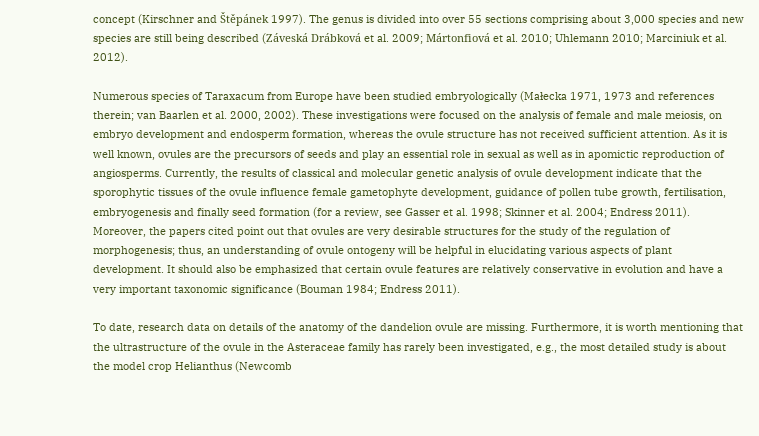concept (Kirschner and Štěpánek 1997). The genus is divided into over 55 sections comprising about 3,000 species and new species are still being described (Záveská Drábková et al. 2009; Mártonfiová et al. 2010; Uhlemann 2010; Marciniuk et al. 2012).

Numerous species of Taraxacum from Europe have been studied embryologically (Małecka 1971, 1973 and references therein; van Baarlen et al. 2000, 2002). These investigations were focused on the analysis of female and male meiosis, on embryo development and endosperm formation, whereas the ovule structure has not received sufficient attention. As it is well known, ovules are the precursors of seeds and play an essential role in sexual as well as in apomictic reproduction of angiosperms. Currently, the results of classical and molecular genetic analysis of ovule development indicate that the sporophytic tissues of the ovule influence female gametophyte development, guidance of pollen tube growth, fertilisation, embryogenesis and finally seed formation (for a review, see Gasser et al. 1998; Skinner et al. 2004; Endress 2011). Moreover, the papers cited point out that ovules are very desirable structures for the study of the regulation of morphogenesis; thus, an understanding of ovule ontogeny will be helpful in elucidating various aspects of plant development. It should also be emphasized that certain ovule features are relatively conservative in evolution and have a very important taxonomic significance (Bouman 1984; Endress 2011).

To date, research data on details of the anatomy of the dandelion ovule are missing. Furthermore, it is worth mentioning that the ultrastructure of the ovule in the Asteraceae family has rarely been investigated, e.g., the most detailed study is about the model crop Helianthus (Newcomb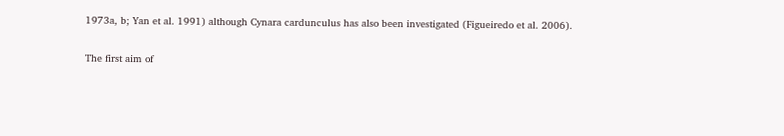1973a, b; Yan et al. 1991) although Cynara cardunculus has also been investigated (Figueiredo et al. 2006).

The first aim of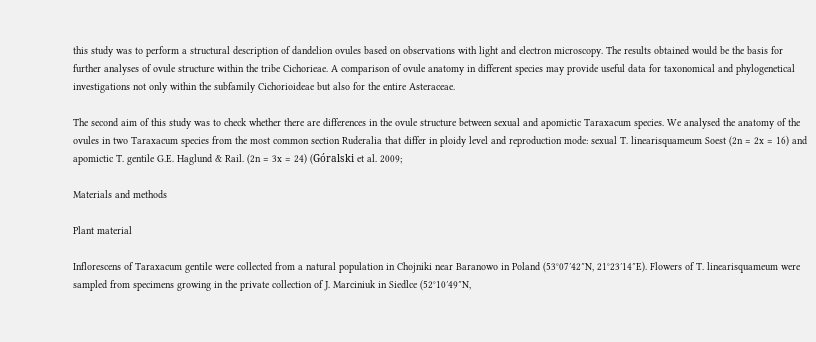this study was to perform a structural description of dandelion ovules based on observations with light and electron microscopy. The results obtained would be the basis for further analyses of ovule structure within the tribe Cichorieae. A comparison of ovule anatomy in different species may provide useful data for taxonomical and phylogenetical investigations not only within the subfamily Cichorioideae but also for the entire Asteraceae.

The second aim of this study was to check whether there are differences in the ovule structure between sexual and apomictic Taraxacum species. We analysed the anatomy of the ovules in two Taraxacum species from the most common section Ruderalia that differ in ploidy level and reproduction mode: sexual T. linearisquameum Soest (2n = 2x = 16) and apomictic T. gentile G.E. Haglund & Rail. (2n = 3x = 24) (Góralski et al. 2009;

Materials and methods

Plant material

Inflorescens of Taraxacum gentile were collected from a natural population in Chojniki near Baranowo in Poland (53°07′42″N, 21°23′14″E). Flowers of T. linearisquameum were sampled from specimens growing in the private collection of J. Marciniuk in Siedlce (52°10′49″N,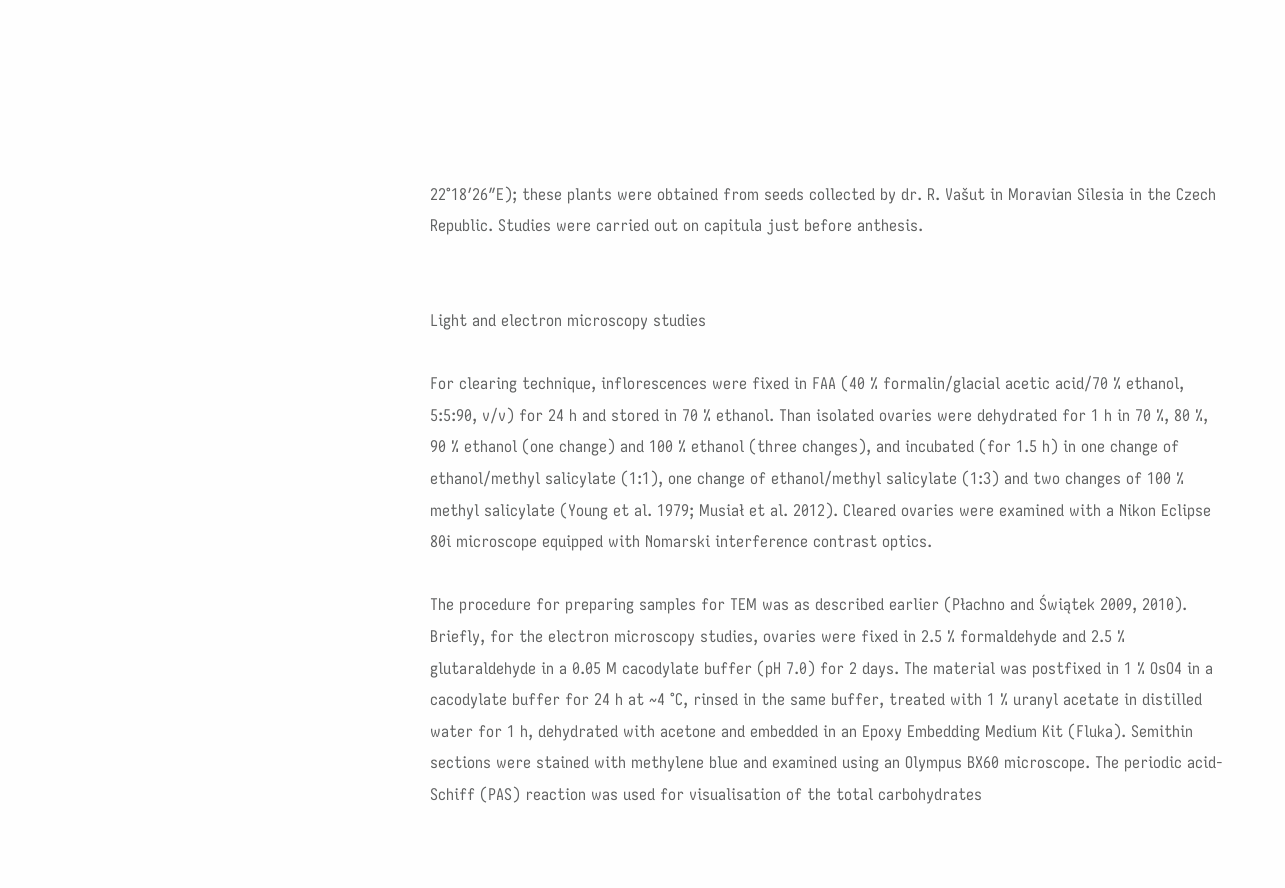22°18′26″E); these plants were obtained from seeds collected by dr. R. Vašut in Moravian Silesia in the Czech Republic. Studies were carried out on capitula just before anthesis.


Light and electron microscopy studies

For clearing technique, inflorescences were fixed in FAA (40 % formalin/glacial acetic acid/70 % ethanol, 5:5:90, v/v) for 24 h and stored in 70 % ethanol. Than isolated ovaries were dehydrated for 1 h in 70 %, 80 %, 90 % ethanol (one change) and 100 % ethanol (three changes), and incubated (for 1.5 h) in one change of ethanol/methyl salicylate (1:1), one change of ethanol/methyl salicylate (1:3) and two changes of 100 % methyl salicylate (Young et al. 1979; Musiał et al. 2012). Cleared ovaries were examined with a Nikon Eclipse 80i microscope equipped with Nomarski interference contrast optics.

The procedure for preparing samples for TEM was as described earlier (Płachno and Świątek 2009, 2010). Briefly, for the electron microscopy studies, ovaries were fixed in 2.5 % formaldehyde and 2.5 % glutaraldehyde in a 0.05 M cacodylate buffer (pH 7.0) for 2 days. The material was postfixed in 1 % OsO4 in a cacodylate buffer for 24 h at ~4 °C, rinsed in the same buffer, treated with 1 % uranyl acetate in distilled water for 1 h, dehydrated with acetone and embedded in an Epoxy Embedding Medium Kit (Fluka). Semithin sections were stained with methylene blue and examined using an Olympus BX60 microscope. The periodic acid-Schiff (PAS) reaction was used for visualisation of the total carbohydrates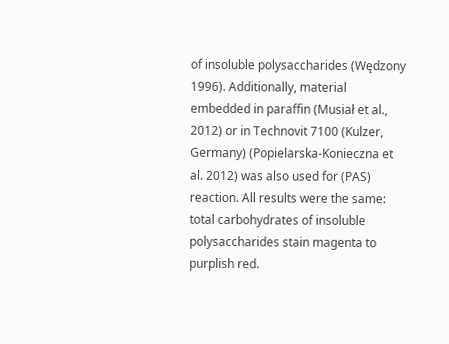of insoluble polysaccharides (Wędzony 1996). Additionally, material embedded in paraffin (Musiał et al., 2012) or in Technovit 7100 (Kulzer, Germany) (Popielarska-Konieczna et al. 2012) was also used for (PAS) reaction. All results were the same: total carbohydrates of insoluble polysaccharides stain magenta to purplish red.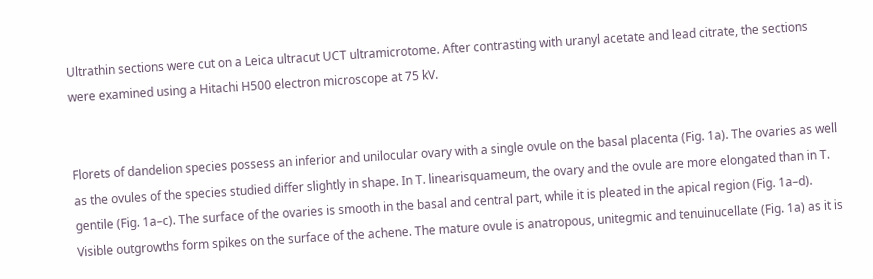Ultrathin sections were cut on a Leica ultracut UCT ultramicrotome. After contrasting with uranyl acetate and lead citrate, the sections were examined using a Hitachi H500 electron microscope at 75 kV.


Florets of dandelion species possess an inferior and unilocular ovary with a single ovule on the basal placenta (Fig. 1a). The ovaries as well as the ovules of the species studied differ slightly in shape. In T. linearisquameum, the ovary and the ovule are more elongated than in T. gentile (Fig. 1a–c). The surface of the ovaries is smooth in the basal and central part, while it is pleated in the apical region (Fig. 1a–d). Visible outgrowths form spikes on the surface of the achene. The mature ovule is anatropous, unitegmic and tenuinucellate (Fig. 1a) as it is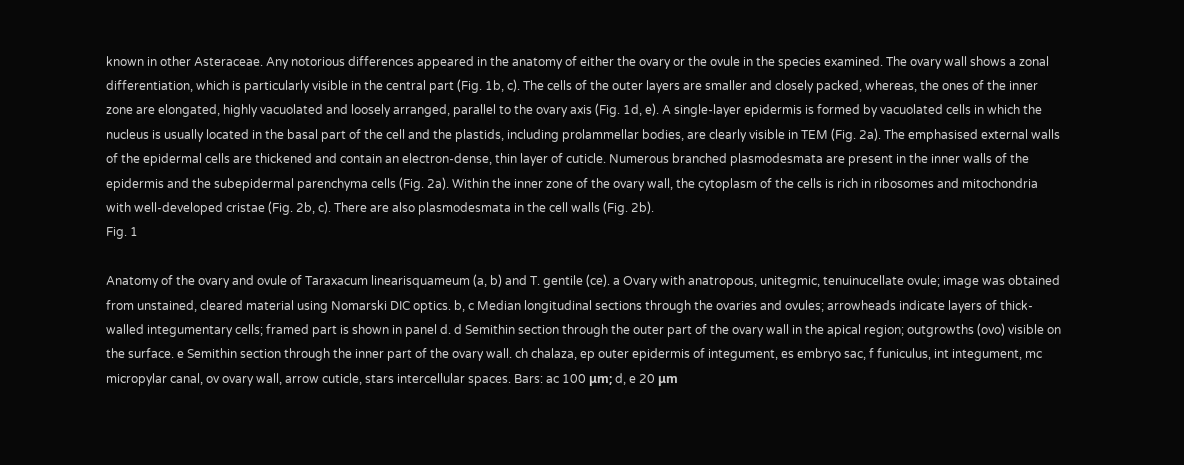known in other Asteraceae. Any notorious differences appeared in the anatomy of either the ovary or the ovule in the species examined. The ovary wall shows a zonal differentiation, which is particularly visible in the central part (Fig. 1b, c). The cells of the outer layers are smaller and closely packed, whereas, the ones of the inner zone are elongated, highly vacuolated and loosely arranged, parallel to the ovary axis (Fig. 1d, e). A single-layer epidermis is formed by vacuolated cells in which the nucleus is usually located in the basal part of the cell and the plastids, including prolammellar bodies, are clearly visible in TEM (Fig. 2a). The emphasised external walls of the epidermal cells are thickened and contain an electron-dense, thin layer of cuticle. Numerous branched plasmodesmata are present in the inner walls of the epidermis and the subepidermal parenchyma cells (Fig. 2a). Within the inner zone of the ovary wall, the cytoplasm of the cells is rich in ribosomes and mitochondria with well-developed cristae (Fig. 2b, c). There are also plasmodesmata in the cell walls (Fig. 2b).
Fig. 1

Anatomy of the ovary and ovule of Taraxacum linearisquameum (a, b) and T. gentile (ce). a Ovary with anatropous, unitegmic, tenuinucellate ovule; image was obtained from unstained, cleared material using Nomarski DIC optics. b, c Median longitudinal sections through the ovaries and ovules; arrowheads indicate layers of thick-walled integumentary cells; framed part is shown in panel d. d Semithin section through the outer part of the ovary wall in the apical region; outgrowths (ovo) visible on the surface. e Semithin section through the inner part of the ovary wall. ch chalaza, ep outer epidermis of integument, es embryo sac, f funiculus, int integument, mc micropylar canal, ov ovary wall, arrow cuticle, stars intercellular spaces. Bars: ac 100 μm; d, e 20 μm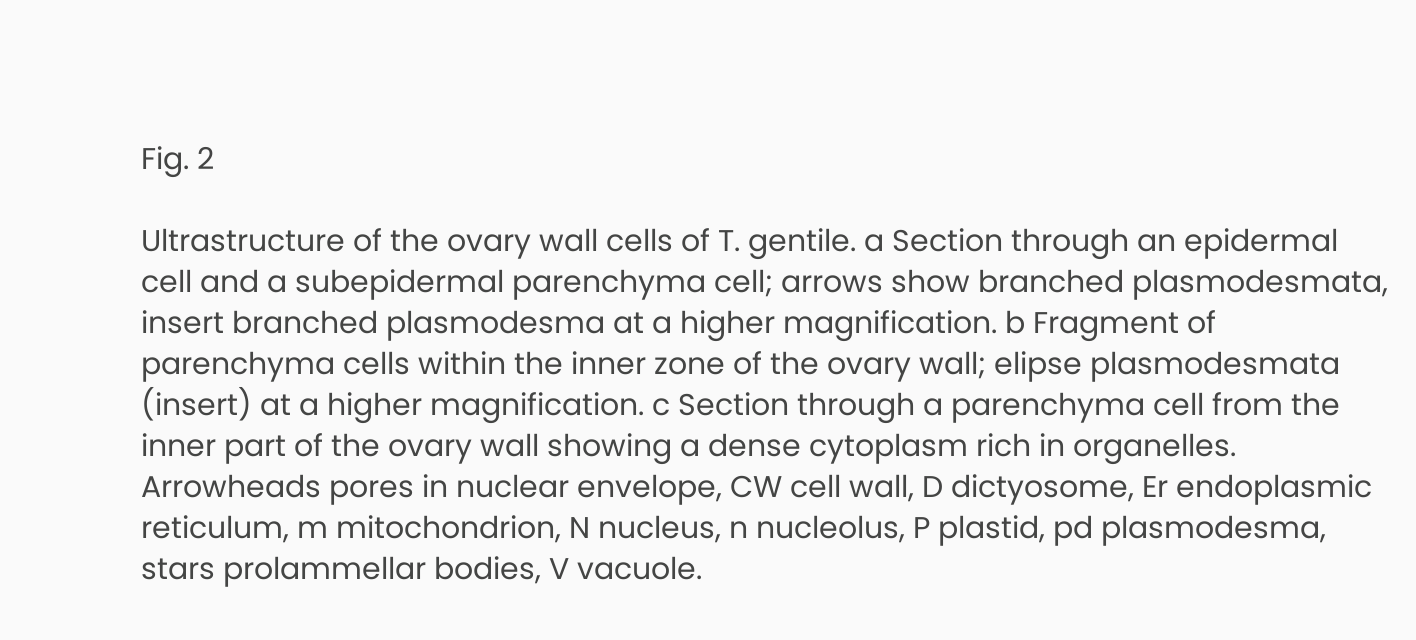Fig. 2

Ultrastructure of the ovary wall cells of T. gentile. a Section through an epidermal cell and a subepidermal parenchyma cell; arrows show branched plasmodesmata, insert branched plasmodesma at a higher magnification. b Fragment of parenchyma cells within the inner zone of the ovary wall; elipse plasmodesmata (insert) at a higher magnification. c Section through a parenchyma cell from the inner part of the ovary wall showing a dense cytoplasm rich in organelles. Arrowheads pores in nuclear envelope, CW cell wall, D dictyosome, Er endoplasmic reticulum, m mitochondrion, N nucleus, n nucleolus, P plastid, pd plasmodesma, stars prolammellar bodies, V vacuole.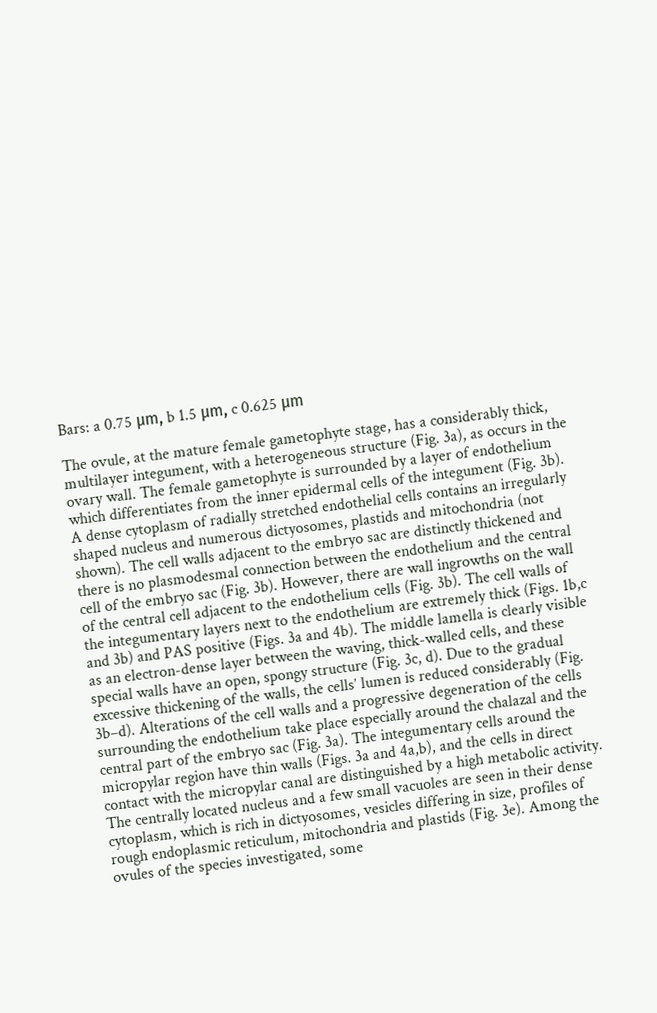Bars: a 0.75 μm, b 1.5 μm, c 0.625 μm

The ovule, at the mature female gametophyte stage, has a considerably thick, multilayer integument, with a heterogeneous structure (Fig. 3a), as occurs in the ovary wall. The female gametophyte is surrounded by a layer of endothelium which differentiates from the inner epidermal cells of the integument (Fig. 3b). A dense cytoplasm of radially stretched endothelial cells contains an irregularly shaped nucleus and numerous dictyosomes, plastids and mitochondria (not shown). The cell walls adjacent to the embryo sac are distinctly thickened and there is no plasmodesmal connection between the endothelium and the central cell of the embryo sac (Fig. 3b). However, there are wall ingrowths on the wall of the central cell adjacent to the endothelium cells (Fig. 3b). The cell walls of the integumentary layers next to the endothelium are extremely thick (Figs. 1b,c and 3b) and PAS positive (Figs. 3a and 4b). The middle lamella is clearly visible as an electron-dense layer between the waving, thick-walled cells, and these special walls have an open, spongy structure (Fig. 3c, d). Due to the gradual excessive thickening of the walls, the cells’ lumen is reduced considerably (Fig. 3b–d). Alterations of the cell walls and a progressive degeneration of the cells surrounding the endothelium take place especially around the chalazal and the central part of the embryo sac (Fig. 3a). The integumentary cells around the micropylar region have thin walls (Figs. 3a and 4a,b), and the cells in direct contact with the micropylar canal are distinguished by a high metabolic activity. The centrally located nucleus and a few small vacuoles are seen in their dense cytoplasm, which is rich in dictyosomes, vesicles differing in size, profiles of rough endoplasmic reticulum, mitochondria and plastids (Fig. 3e). Among the ovules of the species investigated, some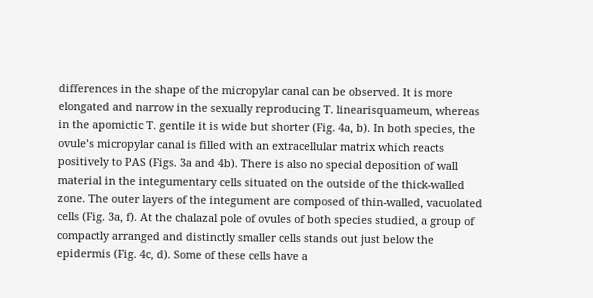differences in the shape of the micropylar canal can be observed. It is more elongated and narrow in the sexually reproducing T. linearisquameum, whereas in the apomictic T. gentile it is wide but shorter (Fig. 4a, b). In both species, the ovule’s micropylar canal is filled with an extracellular matrix which reacts positively to PAS (Figs. 3a and 4b). There is also no special deposition of wall material in the integumentary cells situated on the outside of the thick-walled zone. The outer layers of the integument are composed of thin-walled, vacuolated cells (Fig. 3a, f). At the chalazal pole of ovules of both species studied, a group of compactly arranged and distinctly smaller cells stands out just below the epidermis (Fig. 4c, d). Some of these cells have a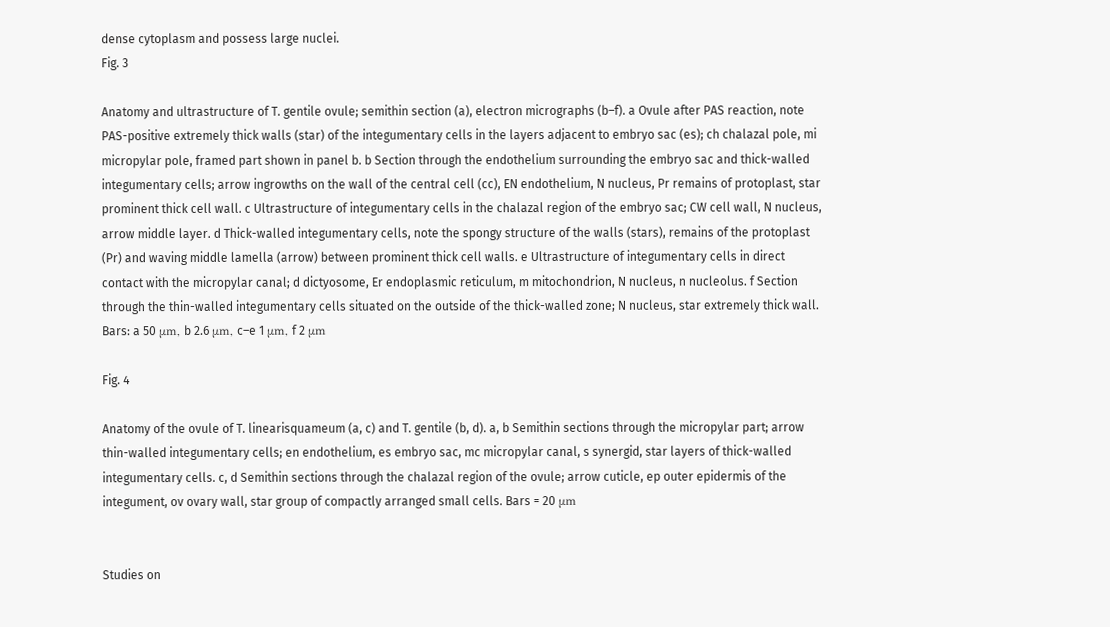dense cytoplasm and possess large nuclei.
Fig. 3

Anatomy and ultrastructure of T. gentile ovule; semithin section (a), electron micrographs (b–f). a Ovule after PAS reaction, note PAS-positive extremely thick walls (star) of the integumentary cells in the layers adjacent to embryo sac (es); ch chalazal pole, mi micropylar pole, framed part shown in panel b. b Section through the endothelium surrounding the embryo sac and thick-walled integumentary cells; arrow ingrowths on the wall of the central cell (cc), EN endothelium, N nucleus, Pr remains of protoplast, star prominent thick cell wall. c Ultrastructure of integumentary cells in the chalazal region of the embryo sac; CW cell wall, N nucleus, arrow middle layer. d Thick-walled integumentary cells, note the spongy structure of the walls (stars), remains of the protoplast (Pr) and waving middle lamella (arrow) between prominent thick cell walls. e Ultrastructure of integumentary cells in direct contact with the micropylar canal; d dictyosome, Er endoplasmic reticulum, m mitochondrion, N nucleus, n nucleolus. f Section through the thin-walled integumentary cells situated on the outside of the thick-walled zone; N nucleus, star extremely thick wall. Bars: a 50 μm, b 2.6 μm, c–e 1 μm, f 2 μm

Fig. 4

Anatomy of the ovule of T. linearisquameum (a, c) and T. gentile (b, d). a, b Semithin sections through the micropylar part; arrow thin-walled integumentary cells; en endothelium, es embryo sac, mc micropylar canal, s synergid, star layers of thick-walled integumentary cells. c, d Semithin sections through the chalazal region of the ovule; arrow cuticle, ep outer epidermis of the integument, ov ovary wall, star group of compactly arranged small cells. Bars = 20 μm


Studies on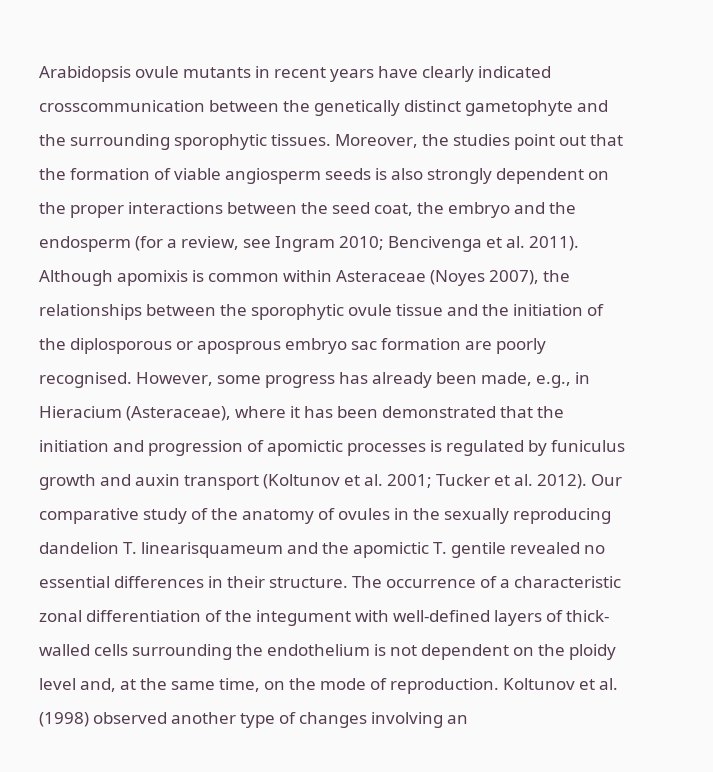Arabidopsis ovule mutants in recent years have clearly indicated crosscommunication between the genetically distinct gametophyte and the surrounding sporophytic tissues. Moreover, the studies point out that the formation of viable angiosperm seeds is also strongly dependent on the proper interactions between the seed coat, the embryo and the endosperm (for a review, see Ingram 2010; Bencivenga et al. 2011). Although apomixis is common within Asteraceae (Noyes 2007), the relationships between the sporophytic ovule tissue and the initiation of the diplosporous or aposprous embryo sac formation are poorly recognised. However, some progress has already been made, e.g., in Hieracium (Asteraceae), where it has been demonstrated that the initiation and progression of apomictic processes is regulated by funiculus growth and auxin transport (Koltunov et al. 2001; Tucker et al. 2012). Our comparative study of the anatomy of ovules in the sexually reproducing dandelion T. linearisquameum and the apomictic T. gentile revealed no essential differences in their structure. The occurrence of a characteristic zonal differentiation of the integument with well-defined layers of thick-walled cells surrounding the endothelium is not dependent on the ploidy level and, at the same time, on the mode of reproduction. Koltunov et al. (1998) observed another type of changes involving an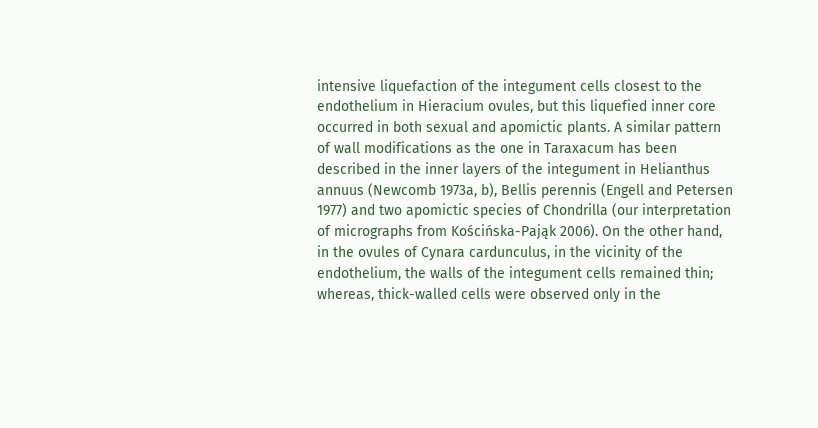intensive liquefaction of the integument cells closest to the endothelium in Hieracium ovules, but this liquefied inner core occurred in both sexual and apomictic plants. A similar pattern of wall modifications as the one in Taraxacum has been described in the inner layers of the integument in Helianthus annuus (Newcomb 1973a, b), Bellis perennis (Engell and Petersen 1977) and two apomictic species of Chondrilla (our interpretation of micrographs from Kościńska-Pająk 2006). On the other hand, in the ovules of Cynara cardunculus, in the vicinity of the endothelium, the walls of the integument cells remained thin; whereas, thick-walled cells were observed only in the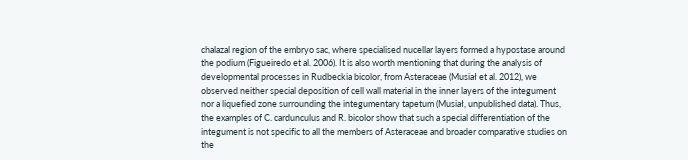chalazal region of the embryo sac, where specialised nucellar layers formed a hypostase around the podium (Figueiredo et al. 2006). It is also worth mentioning that during the analysis of developmental processes in Rudbeckia bicolor, from Asteraceae (Musiał et al. 2012), we observed neither special deposition of cell wall material in the inner layers of the integument nor a liquefied zone surrounding the integumentary tapetum (Musiał, unpublished data). Thus, the examples of C. cardunculus and R. bicolor show that such a special differentiation of the integument is not specific to all the members of Asteraceae and broader comparative studies on the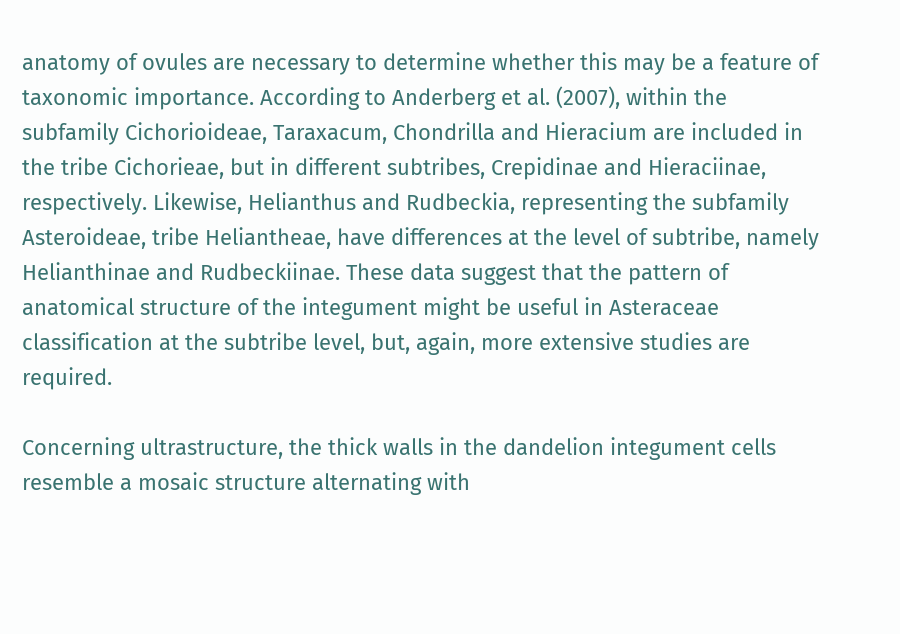anatomy of ovules are necessary to determine whether this may be a feature of taxonomic importance. According to Anderberg et al. (2007), within the subfamily Cichorioideae, Taraxacum, Chondrilla and Hieracium are included in the tribe Cichorieae, but in different subtribes, Crepidinae and Hieraciinae, respectively. Likewise, Helianthus and Rudbeckia, representing the subfamily Asteroideae, tribe Heliantheae, have differences at the level of subtribe, namely Helianthinae and Rudbeckiinae. These data suggest that the pattern of anatomical structure of the integument might be useful in Asteraceae classification at the subtribe level, but, again, more extensive studies are required.

Concerning ultrastructure, the thick walls in the dandelion integument cells resemble a mosaic structure alternating with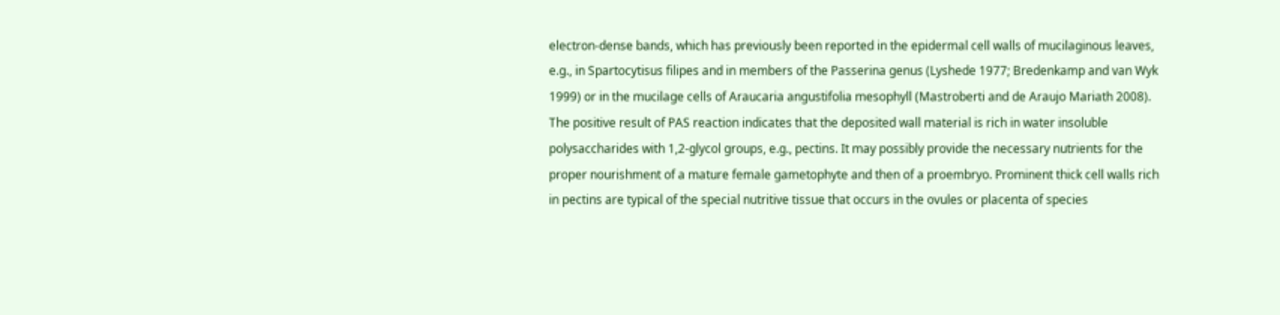electron-dense bands, which has previously been reported in the epidermal cell walls of mucilaginous leaves, e.g., in Spartocytisus filipes and in members of the Passerina genus (Lyshede 1977; Bredenkamp and van Wyk 1999) or in the mucilage cells of Araucaria angustifolia mesophyll (Mastroberti and de Araujo Mariath 2008). The positive result of PAS reaction indicates that the deposited wall material is rich in water insoluble polysaccharides with 1,2-glycol groups, e.g., pectins. It may possibly provide the necessary nutrients for the proper nourishment of a mature female gametophyte and then of a proembryo. Prominent thick cell walls rich in pectins are typical of the special nutritive tissue that occurs in the ovules or placenta of species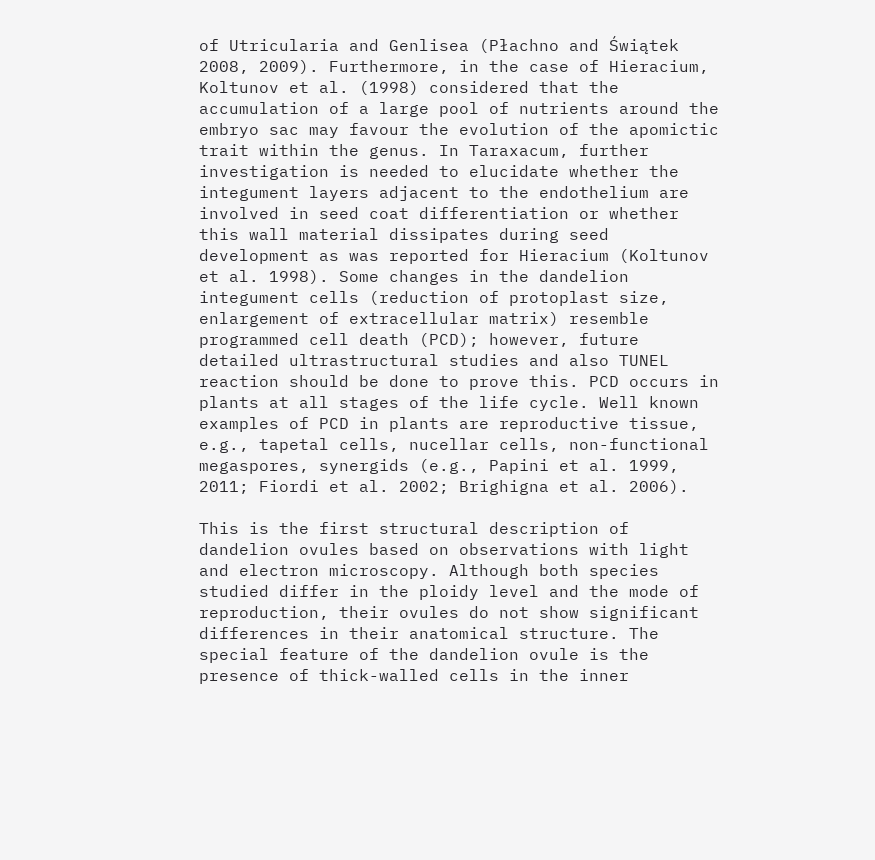of Utricularia and Genlisea (Płachno and Świątek 2008, 2009). Furthermore, in the case of Hieracium, Koltunov et al. (1998) considered that the accumulation of a large pool of nutrients around the embryo sac may favour the evolution of the apomictic trait within the genus. In Taraxacum, further investigation is needed to elucidate whether the integument layers adjacent to the endothelium are involved in seed coat differentiation or whether this wall material dissipates during seed development as was reported for Hieracium (Koltunov et al. 1998). Some changes in the dandelion integument cells (reduction of protoplast size, enlargement of extracellular matrix) resemble programmed cell death (PCD); however, future detailed ultrastructural studies and also TUNEL reaction should be done to prove this. PCD occurs in plants at all stages of the life cycle. Well known examples of PCD in plants are reproductive tissue, e.g., tapetal cells, nucellar cells, non-functional megaspores, synergids (e.g., Papini et al. 1999, 2011; Fiordi et al. 2002; Brighigna et al. 2006).

This is the first structural description of dandelion ovules based on observations with light and electron microscopy. Although both species studied differ in the ploidy level and the mode of reproduction, their ovules do not show significant differences in their anatomical structure. The special feature of the dandelion ovule is the presence of thick-walled cells in the inner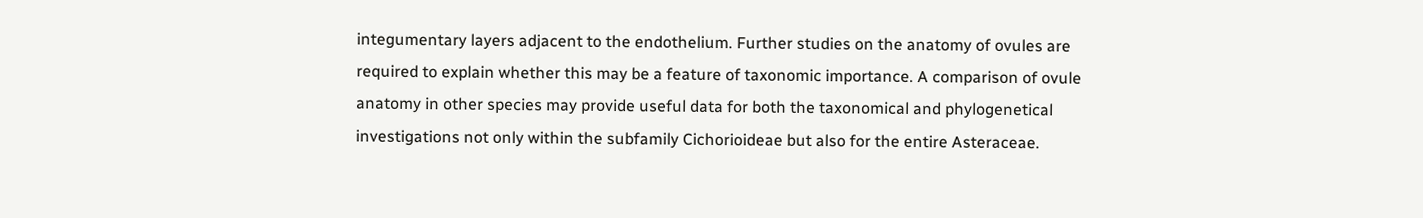integumentary layers adjacent to the endothelium. Further studies on the anatomy of ovules are required to explain whether this may be a feature of taxonomic importance. A comparison of ovule anatomy in other species may provide useful data for both the taxonomical and phylogenetical investigations not only within the subfamily Cichorioideae but also for the entire Asteraceae.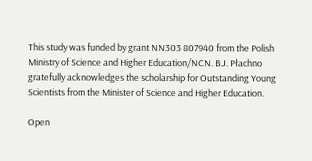This study was funded by grant NN303 807940 from the Polish Ministry of Science and Higher Education/NCN. B.J. Płachno gratefully acknowledges the scholarship for Outstanding Young Scientists from the Minister of Science and Higher Education.

Open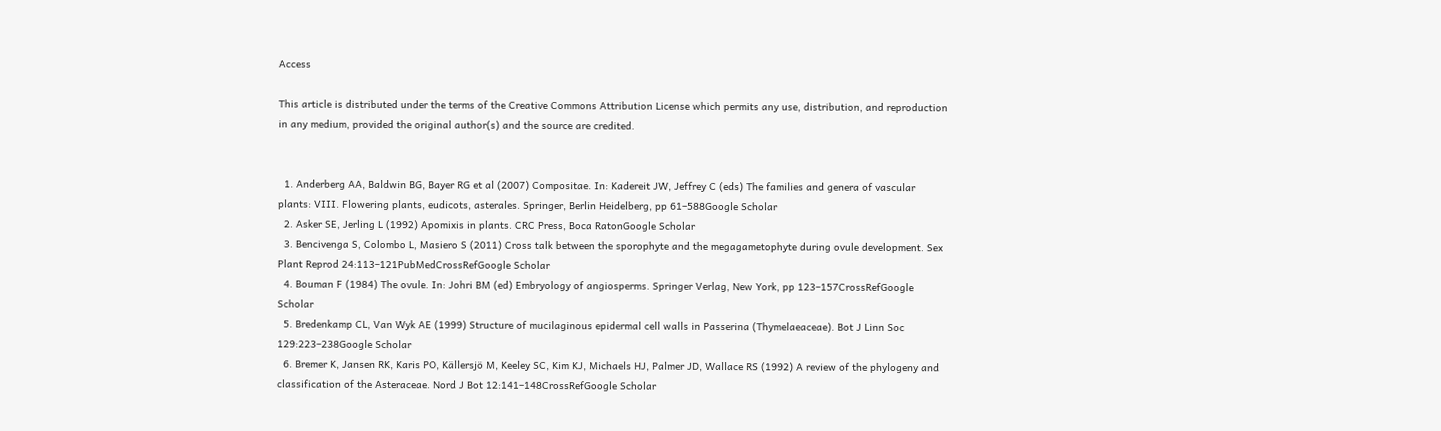Access

This article is distributed under the terms of the Creative Commons Attribution License which permits any use, distribution, and reproduction in any medium, provided the original author(s) and the source are credited.


  1. Anderberg AA, Baldwin BG, Bayer RG et al (2007) Compositae. In: Kadereit JW, Jeffrey C (eds) The families and genera of vascular plants: VIII. Flowering plants, eudicots, asterales. Springer, Berlin Heidelberg, pp 61–588Google Scholar
  2. Asker SE, Jerling L (1992) Apomixis in plants. CRC Press, Boca RatonGoogle Scholar
  3. Bencivenga S, Colombo L, Masiero S (2011) Cross talk between the sporophyte and the megagametophyte during ovule development. Sex Plant Reprod 24:113–121PubMedCrossRefGoogle Scholar
  4. Bouman F (1984) The ovule. In: Johri BM (ed) Embryology of angiosperms. Springer Verlag, New York, pp 123–157CrossRefGoogle Scholar
  5. Bredenkamp CL, Van Wyk AE (1999) Structure of mucilaginous epidermal cell walls in Passerina (Thymelaeaceae). Bot J Linn Soc 129:223–238Google Scholar
  6. Bremer K, Jansen RK, Karis PO, Källersjö M, Keeley SC, Kim KJ, Michaels HJ, Palmer JD, Wallace RS (1992) A review of the phylogeny and classification of the Asteraceae. Nord J Bot 12:141–148CrossRefGoogle Scholar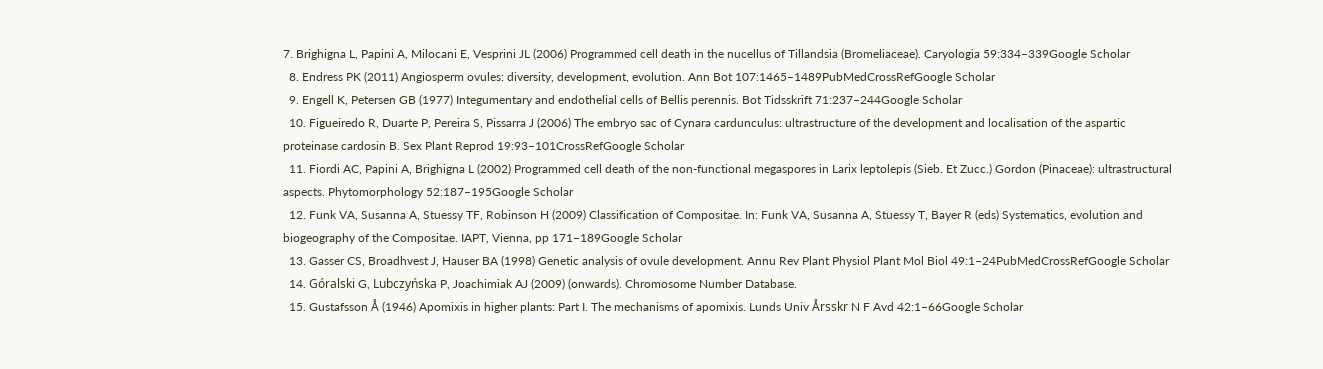7. Brighigna L, Papini A, Milocani E, Vesprini JL (2006) Programmed cell death in the nucellus of Tillandsia (Bromeliaceae). Caryologia 59:334–339Google Scholar
  8. Endress PK (2011) Angiosperm ovules: diversity, development, evolution. Ann Bot 107:1465–1489PubMedCrossRefGoogle Scholar
  9. Engell K, Petersen GB (1977) Integumentary and endothelial cells of Bellis perennis. Bot Tidsskrift 71:237–244Google Scholar
  10. Figueiredo R, Duarte P, Pereira S, Pissarra J (2006) The embryo sac of Cynara cardunculus: ultrastructure of the development and localisation of the aspartic proteinase cardosin B. Sex Plant Reprod 19:93–101CrossRefGoogle Scholar
  11. Fiordi AC, Papini A, Brighigna L (2002) Programmed cell death of the non-functional megaspores in Larix leptolepis (Sieb. Et Zucc.) Gordon (Pinaceae): ultrastructural aspects. Phytomorphology 52:187–195Google Scholar
  12. Funk VA, Susanna A, Stuessy TF, Robinson H (2009) Classification of Compositae. In: Funk VA, Susanna A, Stuessy T, Bayer R (eds) Systematics, evolution and biogeography of the Compositae. IAPT, Vienna, pp 171–189Google Scholar
  13. Gasser CS, Broadhvest J, Hauser BA (1998) Genetic analysis of ovule development. Annu Rev Plant Physiol Plant Mol Biol 49:1–24PubMedCrossRefGoogle Scholar
  14. Góralski G, Lubczyńska P, Joachimiak AJ (2009) (onwards). Chromosome Number Database.
  15. Gustafsson Å (1946) Apomixis in higher plants: Part I. The mechanisms of apomixis. Lunds Univ Årsskr N F Avd 42:1–66Google Scholar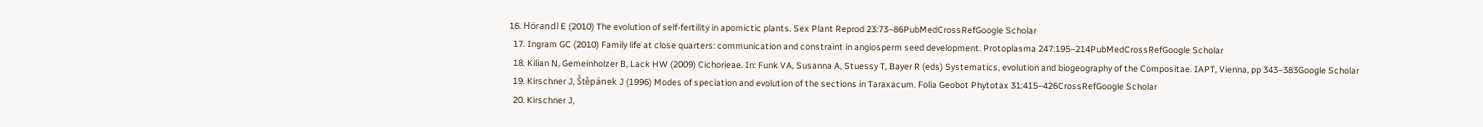16. Hörandl E (2010) The evolution of self-fertility in apomictic plants. Sex Plant Reprod 23:73–86PubMedCrossRefGoogle Scholar
  17. Ingram GC (2010) Family life at close quarters: communication and constraint in angiosperm seed development. Protoplasma 247:195–214PubMedCrossRefGoogle Scholar
  18. Kilian N, Gemeinholzer B, Lack HW (2009) Cichorieae. In: Funk VA, Susanna A, Stuessy T, Bayer R (eds) Systematics, evolution and biogeography of the Compositae. IAPT, Vienna, pp 343–383Google Scholar
  19. Kirschner J, Štěpánek J (1996) Modes of speciation and evolution of the sections in Taraxacum. Folia Geobot Phytotax 31:415–426CrossRefGoogle Scholar
  20. Kirschner J,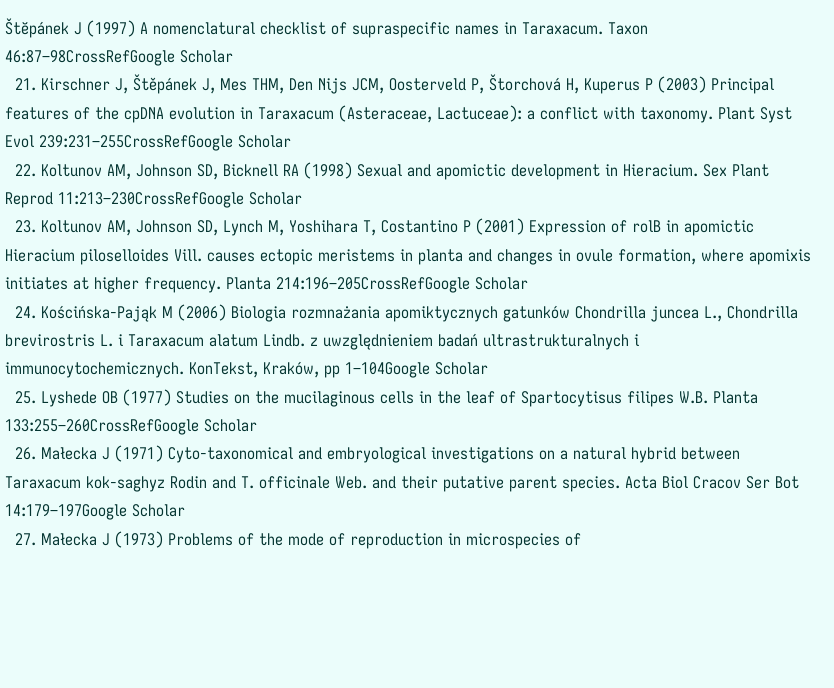Štĕpánek J (1997) A nomenclatural checklist of supraspecific names in Taraxacum. Taxon 46:87–98CrossRefGoogle Scholar
  21. Kirschner J, Štěpánek J, Mes THM, Den Nijs JCM, Oosterveld P, Štorchová H, Kuperus P (2003) Principal features of the cpDNA evolution in Taraxacum (Asteraceae, Lactuceae): a conflict with taxonomy. Plant Syst Evol 239:231–255CrossRefGoogle Scholar
  22. Koltunov AM, Johnson SD, Bicknell RA (1998) Sexual and apomictic development in Hieracium. Sex Plant Reprod 11:213–230CrossRefGoogle Scholar
  23. Koltunov AM, Johnson SD, Lynch M, Yoshihara T, Costantino P (2001) Expression of rolB in apomictic Hieracium piloselloides Vill. causes ectopic meristems in planta and changes in ovule formation, where apomixis initiates at higher frequency. Planta 214:196–205CrossRefGoogle Scholar
  24. Kościńska-Pająk M (2006) Biologia rozmnażania apomiktycznych gatunków Chondrilla juncea L., Chondrilla brevirostris L. i Taraxacum alatum Lindb. z uwzględnieniem badań ultrastrukturalnych i immunocytochemicznych. KonTekst, Kraków, pp 1–104Google Scholar
  25. Lyshede OB (1977) Studies on the mucilaginous cells in the leaf of Spartocytisus filipes W.B. Planta 133:255–260CrossRefGoogle Scholar
  26. Małecka J (1971) Cyto-taxonomical and embryological investigations on a natural hybrid between Taraxacum kok-saghyz Rodin and T. officinale Web. and their putative parent species. Acta Biol Cracov Ser Bot 14:179–197Google Scholar
  27. Małecka J (1973) Problems of the mode of reproduction in microspecies of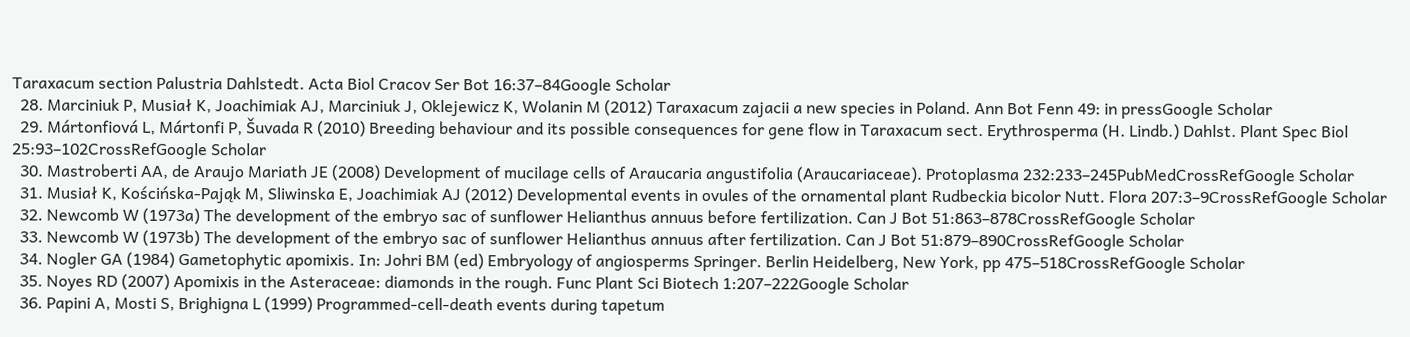Taraxacum section Palustria Dahlstedt. Acta Biol Cracov Ser Bot 16:37–84Google Scholar
  28. Marciniuk P, Musiał K, Joachimiak AJ, Marciniuk J, Oklejewicz K, Wolanin M (2012) Taraxacum zajacii a new species in Poland. Ann Bot Fenn 49: in pressGoogle Scholar
  29. Mártonfiová L, Mártonfi P, Šuvada R (2010) Breeding behaviour and its possible consequences for gene flow in Taraxacum sect. Erythrosperma (H. Lindb.) Dahlst. Plant Spec Biol 25:93–102CrossRefGoogle Scholar
  30. Mastroberti AA, de Araujo Mariath JE (2008) Development of mucilage cells of Araucaria angustifolia (Araucariaceae). Protoplasma 232:233–245PubMedCrossRefGoogle Scholar
  31. Musiał K, Kościńska-Pająk M, Sliwinska E, Joachimiak AJ (2012) Developmental events in ovules of the ornamental plant Rudbeckia bicolor Nutt. Flora 207:3–9CrossRefGoogle Scholar
  32. Newcomb W (1973a) The development of the embryo sac of sunflower Helianthus annuus before fertilization. Can J Bot 51:863–878CrossRefGoogle Scholar
  33. Newcomb W (1973b) The development of the embryo sac of sunflower Helianthus annuus after fertilization. Can J Bot 51:879–890CrossRefGoogle Scholar
  34. Nogler GA (1984) Gametophytic apomixis. In: Johri BM (ed) Embryology of angiosperms Springer. Berlin Heidelberg, New York, pp 475–518CrossRefGoogle Scholar
  35. Noyes RD (2007) Apomixis in the Asteraceae: diamonds in the rough. Func Plant Sci Biotech 1:207–222Google Scholar
  36. Papini A, Mosti S, Brighigna L (1999) Programmed-cell-death events during tapetum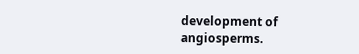development of angiosperms.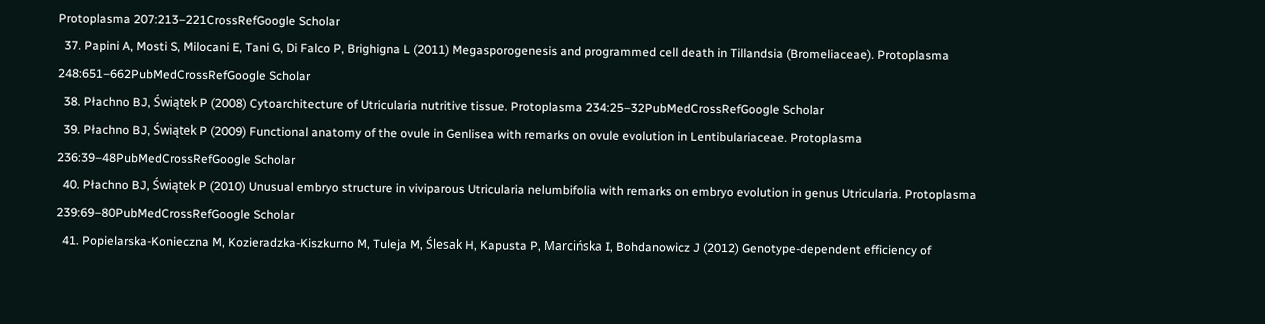Protoplasma 207:213–221CrossRefGoogle Scholar
  37. Papini A, Mosti S, Milocani E, Tani G, Di Falco P, Brighigna L (2011) Megasporogenesis and programmed cell death in Tillandsia (Bromeliaceae). Protoplasma 248:651–662PubMedCrossRefGoogle Scholar
  38. Płachno BJ, Świątek P (2008) Cytoarchitecture of Utricularia nutritive tissue. Protoplasma 234:25–32PubMedCrossRefGoogle Scholar
  39. Płachno BJ, Świątek P (2009) Functional anatomy of the ovule in Genlisea with remarks on ovule evolution in Lentibulariaceae. Protoplasma 236:39–48PubMedCrossRefGoogle Scholar
  40. Płachno BJ, Świątek P (2010) Unusual embryo structure in viviparous Utricularia nelumbifolia with remarks on embryo evolution in genus Utricularia. Protoplasma 239:69–80PubMedCrossRefGoogle Scholar
  41. Popielarska-Konieczna M, Kozieradzka-Kiszkurno M, Tuleja M, Ślesak H, Kapusta P, Marcińska I, Bohdanowicz J (2012) Genotype-dependent efficiency of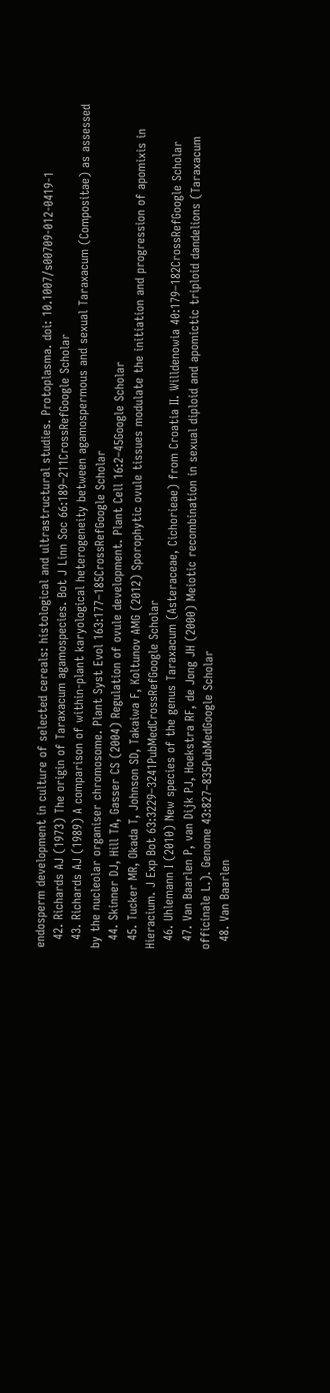endosperm development in culture of selected cereals: histological and ultrastructural studies. Protoplasma. doi: 10.1007/s00709-012-0419-1
  42. Richards AJ (1973) The origin of Taraxacum agamospecies. Bot J Linn Soc 66:189–211CrossRefGoogle Scholar
  43. Richards AJ (1989) A comparison of within-plant karyological heterogeneity between agamospermous and sexual Taraxacum (Compositae) as assessed by the nucleolar organiser chromosome. Plant Syst Evol 163:177–185CrossRefGoogle Scholar
  44. Skinner DJ, Hill TA, Gasser CS (2004) Regulation of ovule development. Plant Cell 16:2–45Google Scholar
  45. Tucker MR, Okada T, Johnson SD, Takaiwa F, Koltunov AMG (2012) Sporophytic ovule tissues modulate the initiation and progression of apomixis in Hieracium. J Exp Bot 63:3229–3241PubMedCrossRefGoogle Scholar
  46. Uhlemann I (2010) New species of the genus Taraxacum (Asteraceae, Cichorieae) from Croatia II. Willdenowia 40:179–182CrossRefGoogle Scholar
  47. Van Baarlen P, van Dijk PJ, Hoekstra RF, de Jong JH (2000) Meiotic recombination in sexual diploid and apomictic triploid dandelions (Taraxacum officinale L.). Genome 43:827–835PubMedGoogle Scholar
  48. Van Baarlen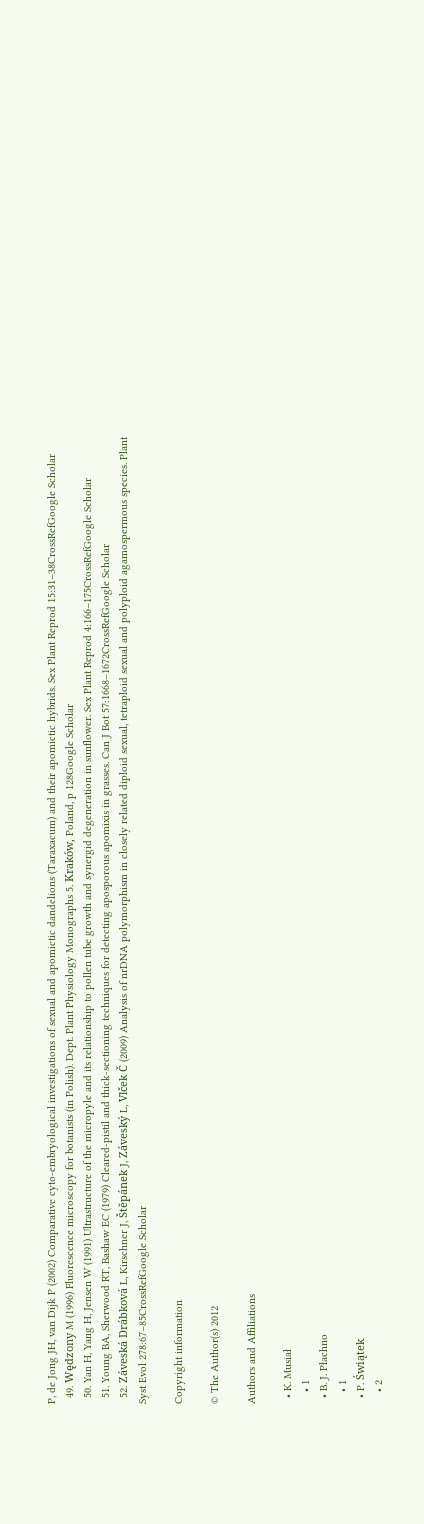P, de Jong JH, van Dijk P (2002) Comparative cyto-embryological investigations of sexual and apomictic dandelions (Taraxacum) and their apomictic hybrids. Sex Plant Reprod 15:31–38CrossRefGoogle Scholar
  49. Wędzony M (1996) Fluorescence microscopy for botanists (in Polish). Dept. Plant Physiology Monographs 5. Kraków, Poland, p 128Google Scholar
  50. Yan H, Yang H, Jensen W (1991) Ultrastructure of the micropyle and its relationship to pollen tube growth and synergid degeneration in sunflower. Sex Plant Reprod 4:166–175CrossRefGoogle Scholar
  51. Young BA, Sherwood RT, Bashaw EC (1979) Cleared-pistil and thick-sectioning techniques for detecting aposporous apomixis in grasses. Can J Bot 57:1668–1672CrossRefGoogle Scholar
  52. Záveská Drábková L, Kirschner J, Štĕpánek J, Záveský L, Vlček Č (2009) Analysis of nrDNA polymorphism in closely related diploid sexual, tetraploid sexual and polyploid agamospermous species. Plant Syst Evol 278:67–85CrossRefGoogle Scholar

Copyright information

© The Author(s) 2012

Authors and Affiliations

  • K. Musiał
    • 1
  • B. J. Płachno
    • 1
  • P. Świątek
    • 2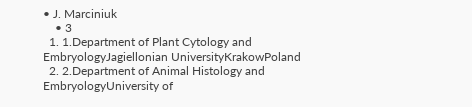• J. Marciniuk
    • 3
  1. 1.Department of Plant Cytology and EmbryologyJagiellonian UniversityKrakowPoland
  2. 2.Department of Animal Histology and EmbryologyUniversity of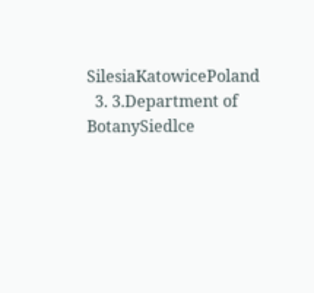SilesiaKatowicePoland
  3. 3.Department of BotanySiedlce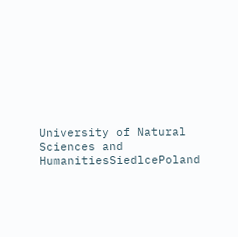University of Natural Sciences and HumanitiesSiedlcePoland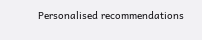Personalised recommendations